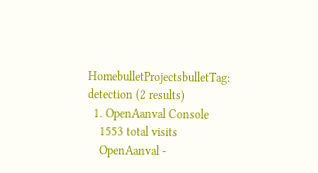HomebulletProjectsbulletTag: detection (2 results)
  1. OpenAanval Console
    1553 total visits
    OpenAanval -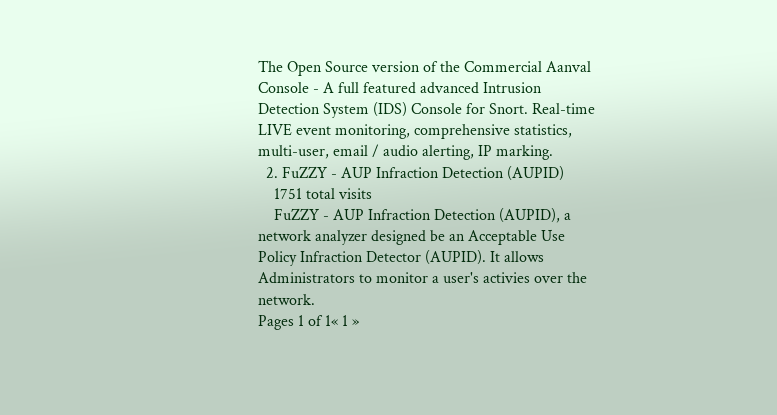The Open Source version of the Commercial Aanval Console - A full featured advanced Intrusion Detection System (IDS) Console for Snort. Real-time LIVE event monitoring, comprehensive statistics, multi-user, email / audio alerting, IP marking.
  2. FuZZY - AUP Infraction Detection (AUPID)
    1751 total visits
    FuZZY - AUP Infraction Detection (AUPID), a network analyzer designed be an Acceptable Use Policy Infraction Detector (AUPID). It allows Administrators to monitor a user's activies over the network.
Pages 1 of 1« 1 »